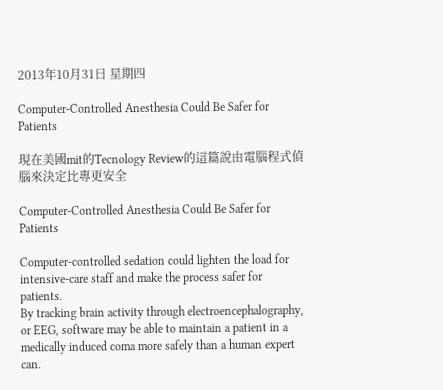2013年10月31日 星期四

Computer-Controlled Anesthesia Could Be Safer for Patients

現在美國mit的Tecnology Review的這篇說由電腦程式偵腦來決定比專更安全

Computer-Controlled Anesthesia Could Be Safer for Patients

Computer-controlled sedation could lighten the load for intensive-care staff and make the process safer for patients.
By tracking brain activity through electroencephalography, or EEG, software may be able to maintain a patient in a medically induced coma more safely than a human expert can.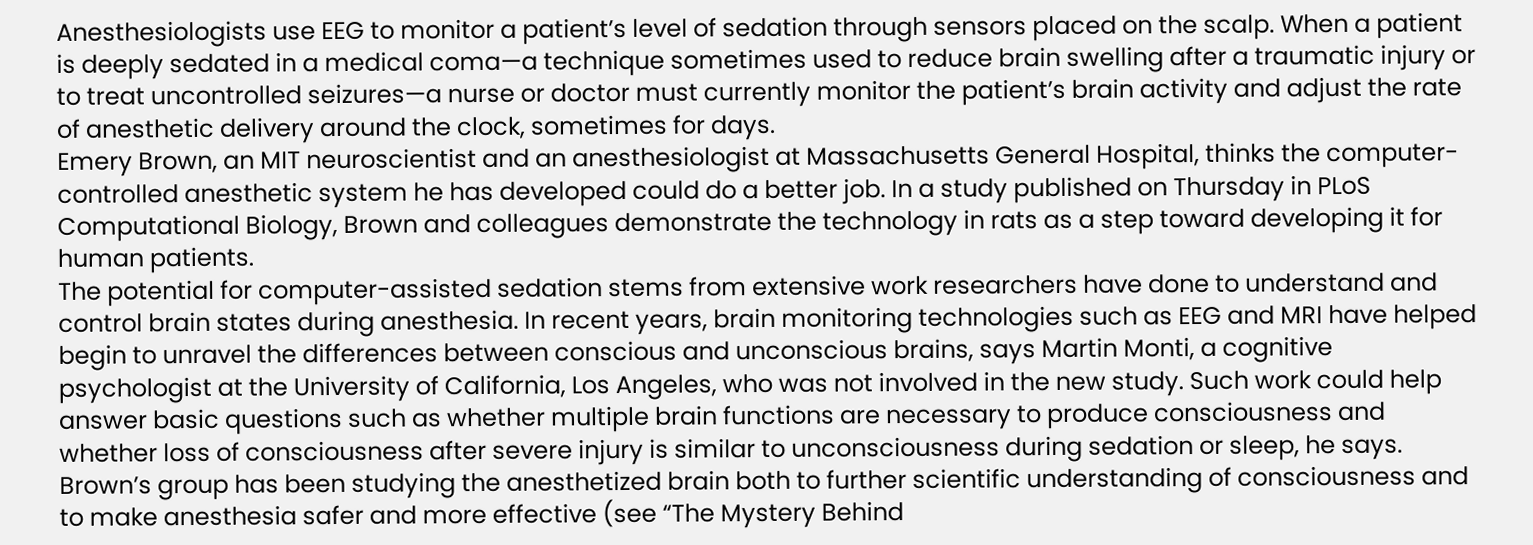Anesthesiologists use EEG to monitor a patient’s level of sedation through sensors placed on the scalp. When a patient is deeply sedated in a medical coma—a technique sometimes used to reduce brain swelling after a traumatic injury or to treat uncontrolled seizures—a nurse or doctor must currently monitor the patient’s brain activity and adjust the rate of anesthetic delivery around the clock, sometimes for days.
Emery Brown, an MIT neuroscientist and an anesthesiologist at Massachusetts General Hospital, thinks the computer-controlled anesthetic system he has developed could do a better job. In a study published on Thursday in PLoS Computational Biology, Brown and colleagues demonstrate the technology in rats as a step toward developing it for human patients.
The potential for computer-assisted sedation stems from extensive work researchers have done to understand and control brain states during anesthesia. In recent years, brain monitoring technologies such as EEG and MRI have helped begin to unravel the differences between conscious and unconscious brains, says Martin Monti, a cognitive psychologist at the University of California, Los Angeles, who was not involved in the new study. Such work could help answer basic questions such as whether multiple brain functions are necessary to produce consciousness and whether loss of consciousness after severe injury is similar to unconsciousness during sedation or sleep, he says.
Brown’s group has been studying the anesthetized brain both to further scientific understanding of consciousness and to make anesthesia safer and more effective (see “The Mystery Behind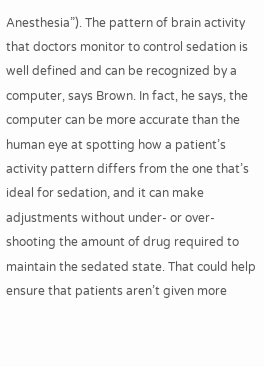Anesthesia”). The pattern of brain activity that doctors monitor to control sedation is well defined and can be recognized by a computer, says Brown. In fact, he says, the computer can be more accurate than the human eye at spotting how a patient’s activity pattern differs from the one that’s ideal for sedation, and it can make adjustments without under- or over-shooting the amount of drug required to maintain the sedated state. That could help ensure that patients aren’t given more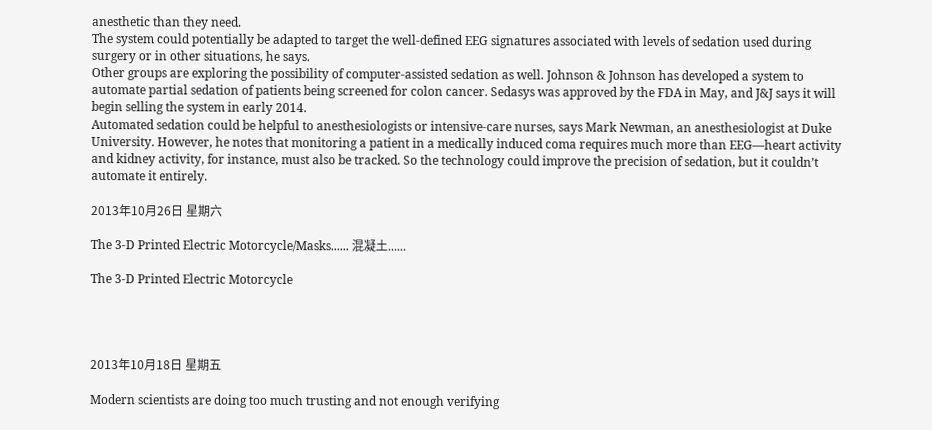anesthetic than they need.
The system could potentially be adapted to target the well-defined EEG signatures associated with levels of sedation used during surgery or in other situations, he says.
Other groups are exploring the possibility of computer-assisted sedation as well. Johnson & Johnson has developed a system to automate partial sedation of patients being screened for colon cancer. Sedasys was approved by the FDA in May, and J&J says it will begin selling the system in early 2014.
Automated sedation could be helpful to anesthesiologists or intensive-care nurses, says Mark Newman, an anesthesiologist at Duke University. However, he notes that monitoring a patient in a medically induced coma requires much more than EEG—heart activity and kidney activity, for instance, must also be tracked. So the technology could improve the precision of sedation, but it couldn’t automate it entirely.

2013年10月26日 星期六

The 3-D Printed Electric Motorcycle/Masks...... 混凝土......

The 3-D Printed Electric Motorcycle




2013年10月18日 星期五

Modern scientists are doing too much trusting and not enough verifying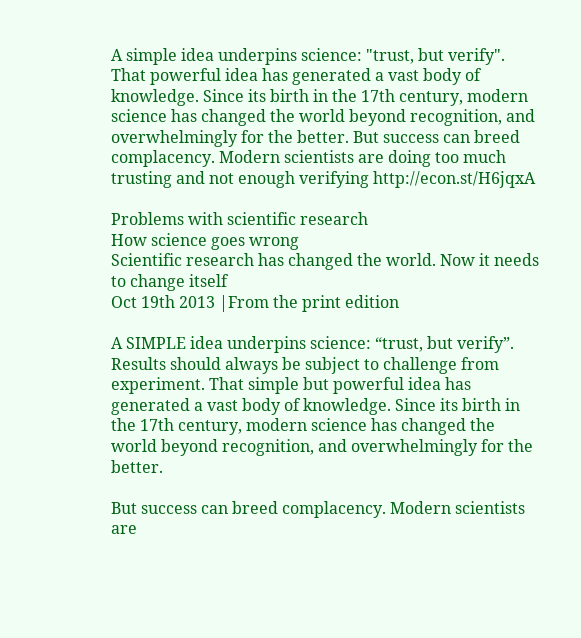A simple idea underpins science: "trust, but verify". That powerful idea has generated a vast body of knowledge. Since its birth in the 17th century, modern science has changed the world beyond recognition, and overwhelmingly for the better. But success can breed complacency. Modern scientists are doing too much trusting and not enough verifying http://econ.st/H6jqxA

Problems with scientific research
How science goes wrong
Scientific research has changed the world. Now it needs to change itself
Oct 19th 2013 |From the print edition

A SIMPLE idea underpins science: “trust, but verify”. Results should always be subject to challenge from experiment. That simple but powerful idea has generated a vast body of knowledge. Since its birth in the 17th century, modern science has changed the world beyond recognition, and overwhelmingly for the better.

But success can breed complacency. Modern scientists are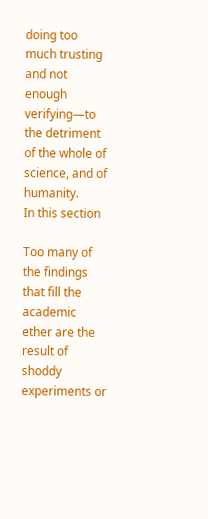doing too much trusting and not enough verifying—to the detriment of the whole of science, and of humanity.
In this section

Too many of the findings that fill the academic ether are the result of shoddy experiments or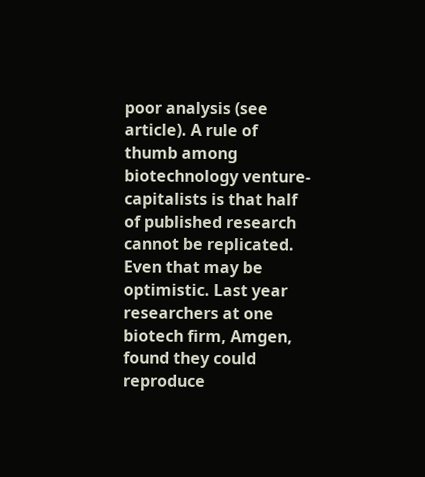poor analysis (see article). A rule of thumb among biotechnology venture-capitalists is that half of published research cannot be replicated. Even that may be optimistic. Last year researchers at one biotech firm, Amgen, found they could reproduce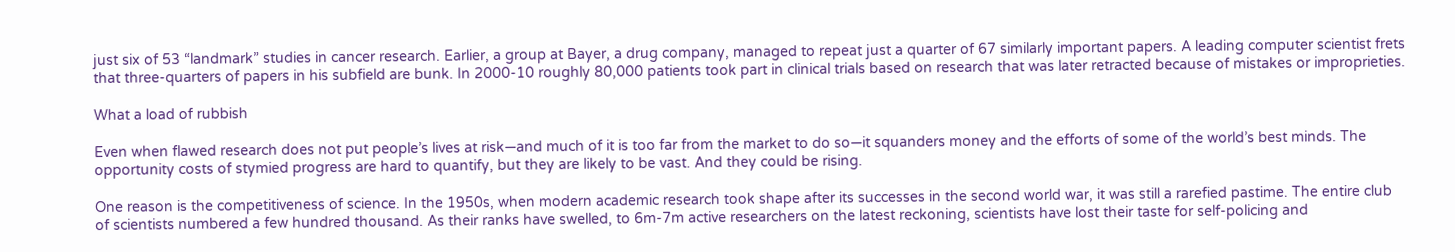just six of 53 “landmark” studies in cancer research. Earlier, a group at Bayer, a drug company, managed to repeat just a quarter of 67 similarly important papers. A leading computer scientist frets that three-quarters of papers in his subfield are bunk. In 2000-10 roughly 80,000 patients took part in clinical trials based on research that was later retracted because of mistakes or improprieties.

What a load of rubbish

Even when flawed research does not put people’s lives at risk—and much of it is too far from the market to do so—it squanders money and the efforts of some of the world’s best minds. The opportunity costs of stymied progress are hard to quantify, but they are likely to be vast. And they could be rising.

One reason is the competitiveness of science. In the 1950s, when modern academic research took shape after its successes in the second world war, it was still a rarefied pastime. The entire club of scientists numbered a few hundred thousand. As their ranks have swelled, to 6m-7m active researchers on the latest reckoning, scientists have lost their taste for self-policing and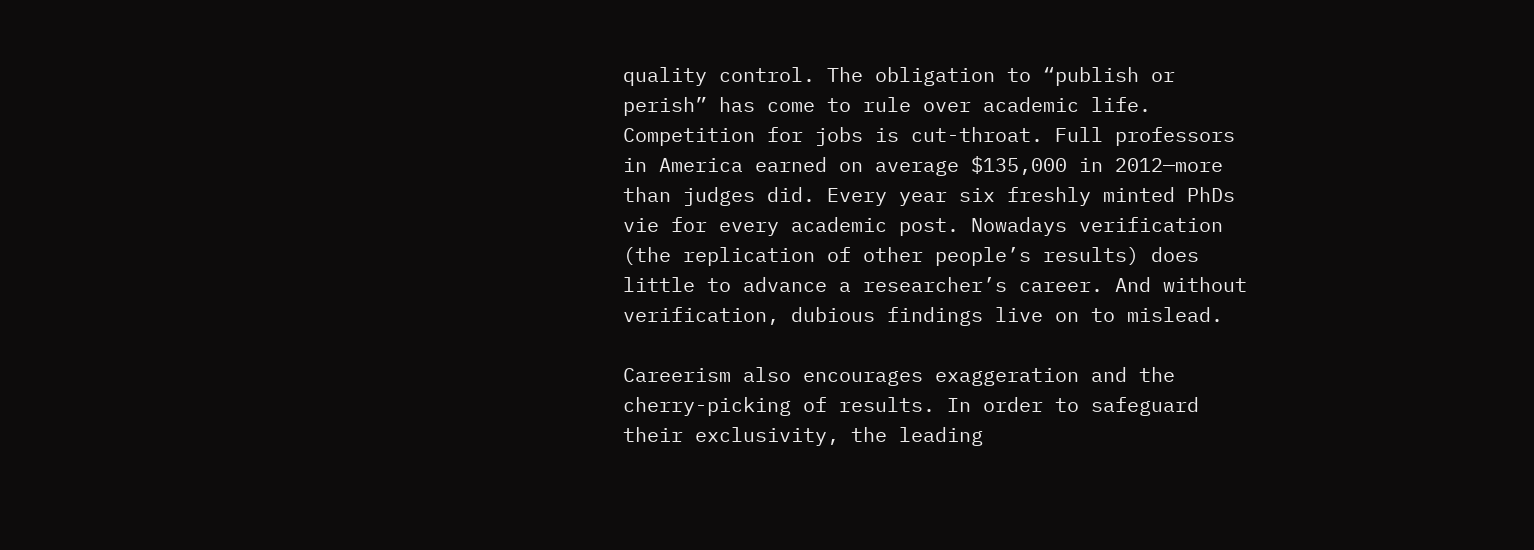quality control. The obligation to “publish or perish” has come to rule over academic life. Competition for jobs is cut-throat. Full professors in America earned on average $135,000 in 2012—more than judges did. Every year six freshly minted PhDs vie for every academic post. Nowadays verification (the replication of other people’s results) does little to advance a researcher’s career. And without verification, dubious findings live on to mislead.

Careerism also encourages exaggeration and the cherry-picking of results. In order to safeguard their exclusivity, the leading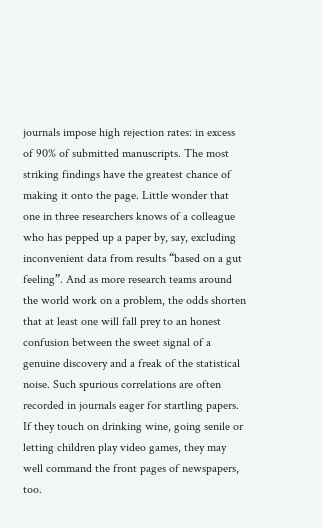journals impose high rejection rates: in excess of 90% of submitted manuscripts. The most striking findings have the greatest chance of making it onto the page. Little wonder that one in three researchers knows of a colleague who has pepped up a paper by, say, excluding inconvenient data from results “based on a gut feeling”. And as more research teams around the world work on a problem, the odds shorten that at least one will fall prey to an honest confusion between the sweet signal of a genuine discovery and a freak of the statistical noise. Such spurious correlations are often recorded in journals eager for startling papers. If they touch on drinking wine, going senile or letting children play video games, they may well command the front pages of newspapers, too.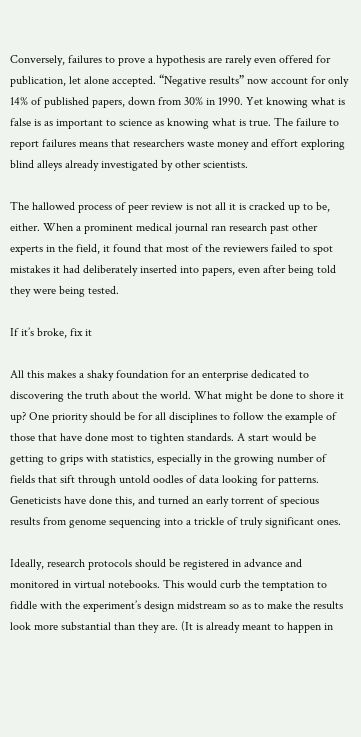Conversely, failures to prove a hypothesis are rarely even offered for publication, let alone accepted. “Negative results” now account for only 14% of published papers, down from 30% in 1990. Yet knowing what is false is as important to science as knowing what is true. The failure to report failures means that researchers waste money and effort exploring blind alleys already investigated by other scientists.

The hallowed process of peer review is not all it is cracked up to be, either. When a prominent medical journal ran research past other experts in the field, it found that most of the reviewers failed to spot mistakes it had deliberately inserted into papers, even after being told they were being tested.

If it’s broke, fix it

All this makes a shaky foundation for an enterprise dedicated to discovering the truth about the world. What might be done to shore it up? One priority should be for all disciplines to follow the example of those that have done most to tighten standards. A start would be getting to grips with statistics, especially in the growing number of fields that sift through untold oodles of data looking for patterns. Geneticists have done this, and turned an early torrent of specious results from genome sequencing into a trickle of truly significant ones.

Ideally, research protocols should be registered in advance and monitored in virtual notebooks. This would curb the temptation to fiddle with the experiment’s design midstream so as to make the results look more substantial than they are. (It is already meant to happen in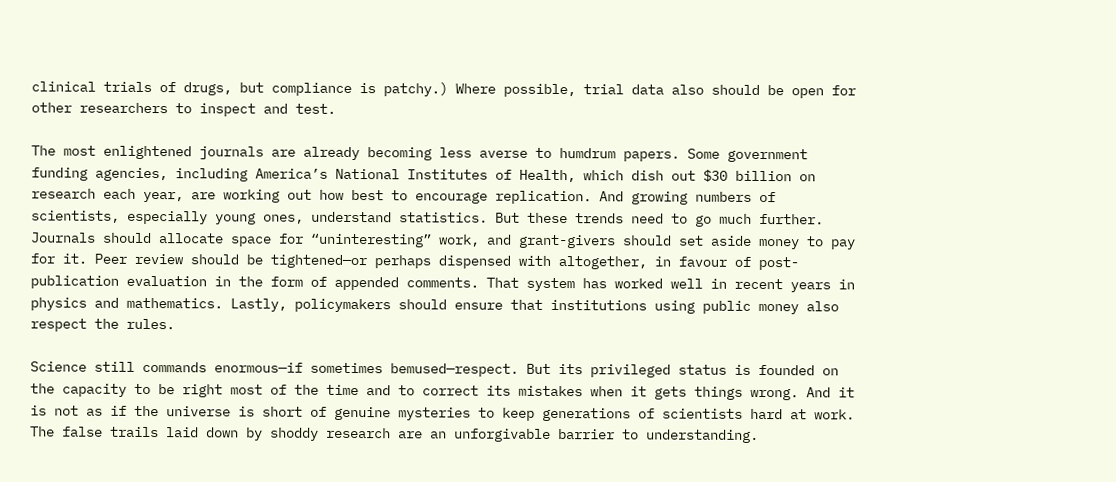clinical trials of drugs, but compliance is patchy.) Where possible, trial data also should be open for other researchers to inspect and test.

The most enlightened journals are already becoming less averse to humdrum papers. Some government funding agencies, including America’s National Institutes of Health, which dish out $30 billion on research each year, are working out how best to encourage replication. And growing numbers of scientists, especially young ones, understand statistics. But these trends need to go much further. Journals should allocate space for “uninteresting” work, and grant-givers should set aside money to pay for it. Peer review should be tightened—or perhaps dispensed with altogether, in favour of post-publication evaluation in the form of appended comments. That system has worked well in recent years in physics and mathematics. Lastly, policymakers should ensure that institutions using public money also respect the rules.

Science still commands enormous—if sometimes bemused—respect. But its privileged status is founded on the capacity to be right most of the time and to correct its mistakes when it gets things wrong. And it is not as if the universe is short of genuine mysteries to keep generations of scientists hard at work. The false trails laid down by shoddy research are an unforgivable barrier to understanding.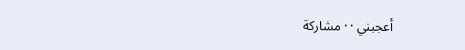أعجبني · · مشاركة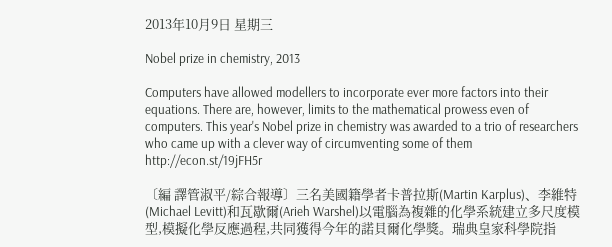2013年10月9日 星期三

Nobel prize in chemistry, 2013

Computers have allowed modellers to incorporate ever more factors into their equations. There are, however, limits to the mathematical prowess even of computers. This year's Nobel prize in chemistry was awarded to a trio of researchers who came up with a clever way of circumventing some of them http://econ.st/19jFH5r

〔編 譯管淑平/綜合報導〕三名美國籍學者卡普拉斯(Martin Karplus)、李維特(Michael Levitt)和瓦歇爾(Arieh Warshel)以電腦為複雜的化學系統建立多尺度模型,模擬化學反應過程,共同獲得今年的諾貝爾化學獎。瑞典皇家科學院指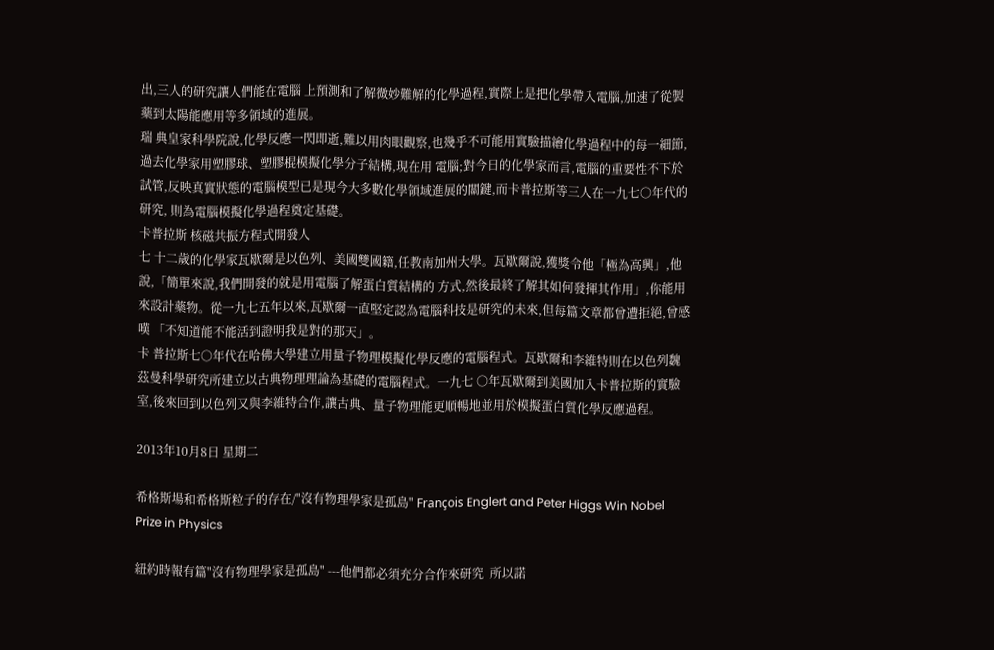出,三人的研究讓人們能在電腦 上預測和了解微妙難解的化學過程,實際上是把化學帶入電腦,加速了從製藥到太陽能應用等多領域的進展。
瑞 典皇家科學院說,化學反應一閃即逝,難以用肉眼觀察,也幾乎不可能用實驗描繪化學過程中的每一細節,過去化學家用塑膠球、塑膠棍模擬化學分子結構,現在用 電腦;對今日的化學家而言,電腦的重要性不下於試管,反映真實狀態的電腦模型已是現今大多數化學領域進展的關鍵,而卡普拉斯等三人在一九七○年代的研究, 則為電腦模擬化學過程奠定基礎。
卡普拉斯 核磁共振方程式開發人
七 十二歲的化學家瓦歇爾是以色列、美國雙國籍,任教南加州大學。瓦歇爾說,獲獎令他「極為高興」,他說,「簡單來說,我們開發的就是用電腦了解蛋白質結構的 方式,然後最終了解其如何發揮其作用」,你能用來設計藥物。從一九七五年以來,瓦歇爾一直堅定認為電腦科技是研究的未來,但每篇文章都曾遭拒絕,曾感嘆 「不知道能不能活到證明我是對的那天」。
卡 普拉斯七○年代在哈佛大學建立用量子物理模擬化學反應的電腦程式。瓦歇爾和李維特則在以色列魏茲曼科學研究所建立以古典物理理論為基礎的電腦程式。一九七 ○年瓦歇爾到美國加入卡普拉斯的實驗室,後來回到以色列又與李維特合作,讓古典、量子物理能更順暢地並用於模擬蛋白質化學反應過程。

2013年10月8日 星期二

希格斯場和希格斯粒子的存在/"沒有物理學家是孤島" François Englert and Peter Higgs Win Nobel Prize in Physics

紐約時報有篇"沒有物理學家是孤島" ---他們都必須充分合作來研究  所以諾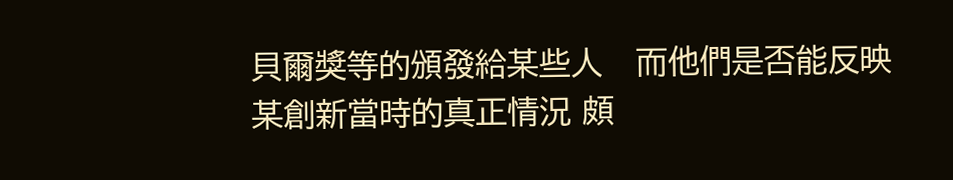貝爾獎等的頒發給某些人   而他們是否能反映某創新當時的真正情況 頗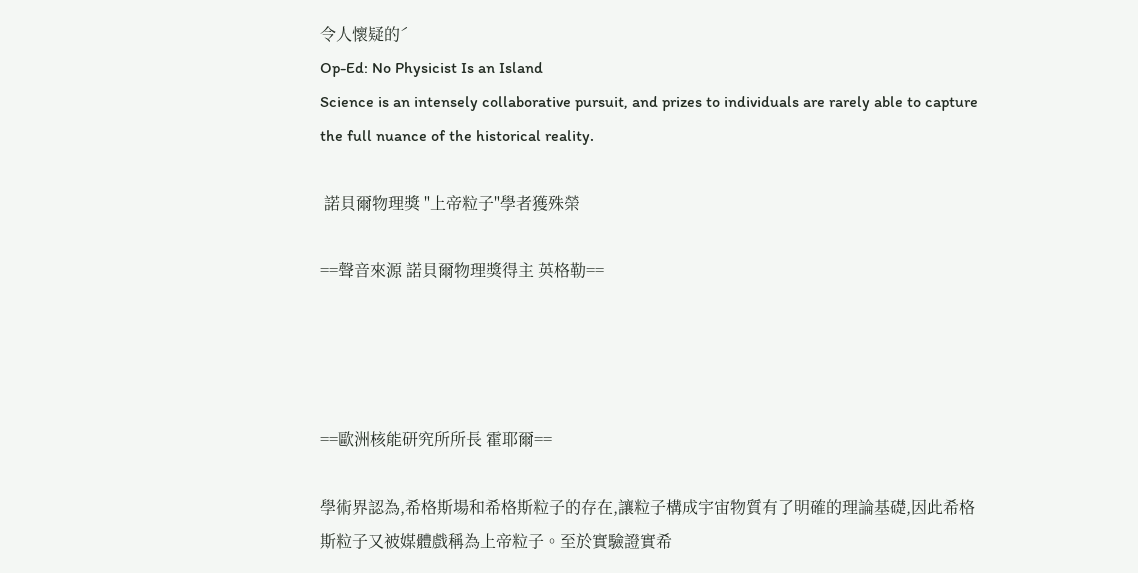令人懷疑的ˊ
Op-Ed: No Physicist Is an Island
Science is an intensely collaborative pursuit, and prizes to individuals are rarely able to capture the full nuance of the historical reality.

 諾貝爾物理獎 "上帝粒子"學者獲殊榮

==聲音來源 諾貝爾物理獎得主 英格勒==




==歐洲核能研究所所長 霍耶爾==

學術界認為,希格斯場和希格斯粒子的存在,讓粒子構成宇宙物質有了明確的理論基礎,因此希格斯粒子又被媒體戲稱為上帝粒子。至於實驗證實希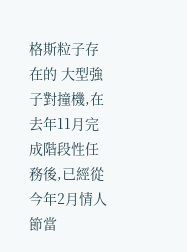格斯粒子存在的 大型強子對撞機,在去年11月完成階段性任務後,已經從今年2月情人節當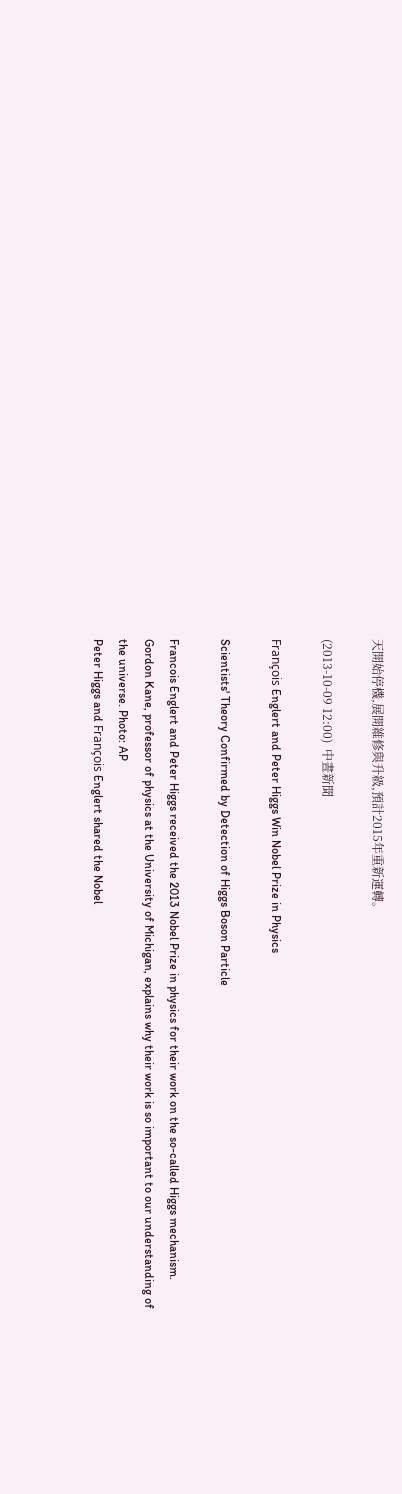天開始停機,展開維修與升級,預計2015年重新運轉。

(2013-10-09 12:00)  中晝新聞

François Englert and Peter Higgs Win Nobel Prize in Physics

Scientists' Theory Confirmed by Detection of Higgs Boson Particle

Francois Englert and Peter Higgs received the 2013 Nobel Prize in physics for their work on the so-called Higgs mechanism. Gordon Kane, professor of physics at the University of Michigan, explains why their work is so important to our understanding of the universe. Photo: AP
Peter Higgs and François Englert shared the Nobel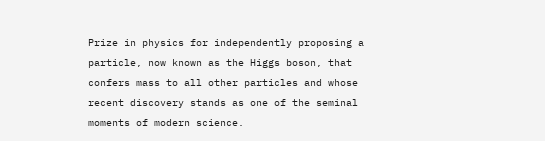Prize in physics for independently proposing a particle, now known as the Higgs boson, that confers mass to all other particles and whose recent discovery stands as one of the seminal moments of modern science.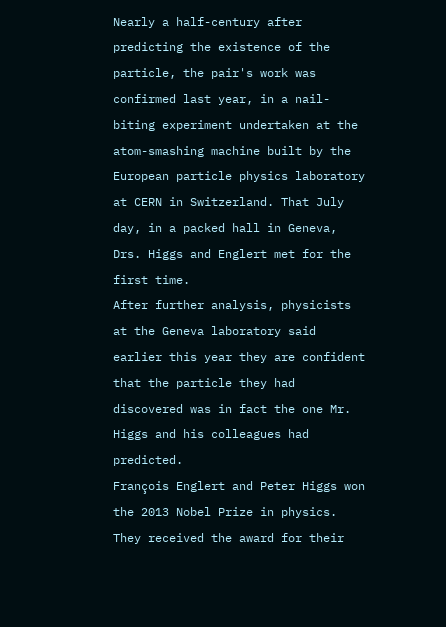Nearly a half-century after predicting the existence of the particle, the pair's work was confirmed last year, in a nail-biting experiment undertaken at the atom-smashing machine built by the European particle physics laboratory at CERN in Switzerland. That July day, in a packed hall in Geneva, Drs. Higgs and Englert met for the first time.
After further analysis, physicists at the Geneva laboratory said earlier this year they are confident that the particle they had discovered was in fact the one Mr. Higgs and his colleagues had predicted.
François Englert and Peter Higgs won the 2013 Nobel Prize in physics. They received the award for their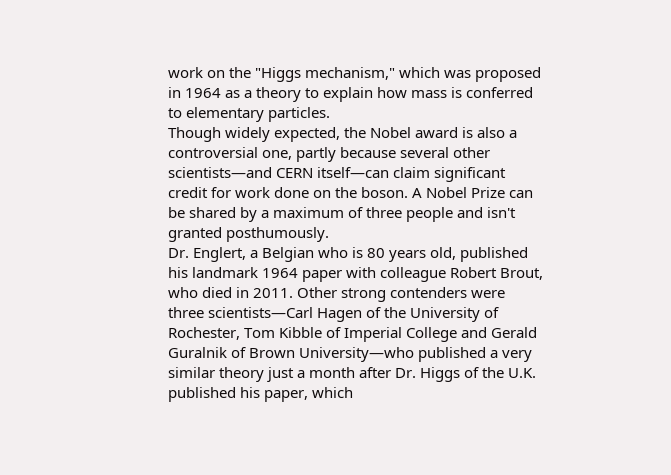work on the "Higgs mechanism," which was proposed in 1964 as a theory to explain how mass is conferred to elementary particles.
Though widely expected, the Nobel award is also a controversial one, partly because several other scientists—and CERN itself—can claim significant credit for work done on the boson. A Nobel Prize can be shared by a maximum of three people and isn't granted posthumously.
Dr. Englert, a Belgian who is 80 years old, published his landmark 1964 paper with colleague Robert Brout, who died in 2011. Other strong contenders were three scientists—Carl Hagen of the University of Rochester, Tom Kibble of Imperial College and Gerald Guralnik of Brown University—who published a very similar theory just a month after Dr. Higgs of the U.K. published his paper, which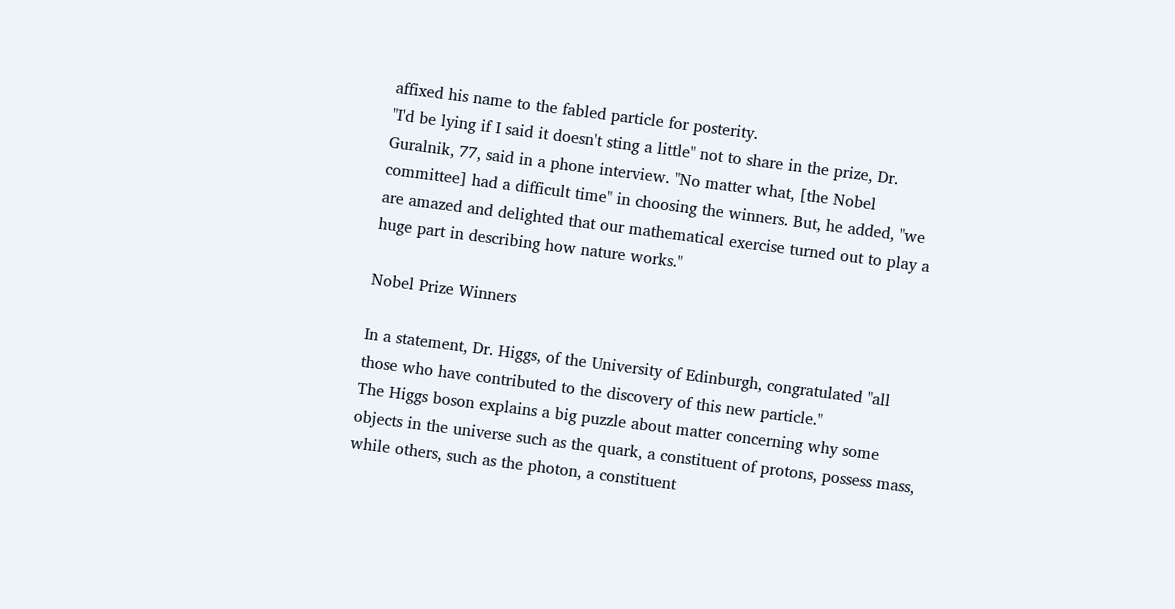affixed his name to the fabled particle for posterity.
"I'd be lying if I said it doesn't sting a little" not to share in the prize, Dr. Guralnik, 77, said in a phone interview. "No matter what, [the Nobel committee] had a difficult time" in choosing the winners. But, he added, "we are amazed and delighted that our mathematical exercise turned out to play a huge part in describing how nature works."

Nobel Prize Winners

In a statement, Dr. Higgs, of the University of Edinburgh, congratulated "all those who have contributed to the discovery of this new particle."
The Higgs boson explains a big puzzle about matter concerning why some objects in the universe such as the quark, a constituent of protons, possess mass, while others, such as the photon, a constituent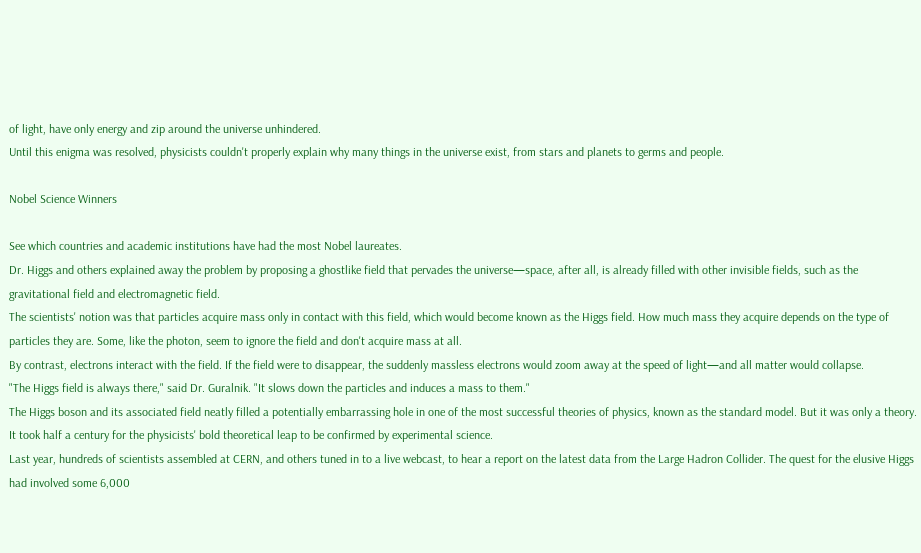of light, have only energy and zip around the universe unhindered.
Until this enigma was resolved, physicists couldn't properly explain why many things in the universe exist, from stars and planets to germs and people.

Nobel Science Winners

See which countries and academic institutions have had the most Nobel laureates.
Dr. Higgs and others explained away the problem by proposing a ghostlike field that pervades the universe—space, after all, is already filled with other invisible fields, such as the gravitational field and electromagnetic field.
The scientists' notion was that particles acquire mass only in contact with this field, which would become known as the Higgs field. How much mass they acquire depends on the type of particles they are. Some, like the photon, seem to ignore the field and don't acquire mass at all.
By contrast, electrons interact with the field. If the field were to disappear, the suddenly massless electrons would zoom away at the speed of light—and all matter would collapse.
"The Higgs field is always there," said Dr. Guralnik. "It slows down the particles and induces a mass to them."
The Higgs boson and its associated field neatly filled a potentially embarrassing hole in one of the most successful theories of physics, known as the standard model. But it was only a theory. It took half a century for the physicists' bold theoretical leap to be confirmed by experimental science.
Last year, hundreds of scientists assembled at CERN, and others tuned in to a live webcast, to hear a report on the latest data from the Large Hadron Collider. The quest for the elusive Higgs had involved some 6,000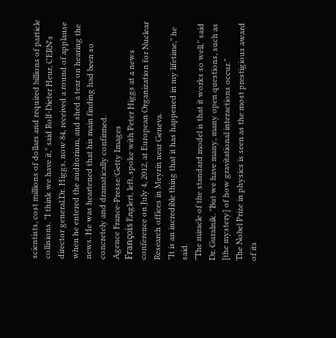scientists, cost millions of dollars and required billions of particle collisions. "I think we have it," said Rolf-Dieter Heur, CERN's director general.Dr. Higgs, now 84, received a round of applause when he entered the auditorium, and shed a tear on hearing the news. He was heartened that his main finding had been so concretely and dramatically confirmed.
Agence France-Presse/Getty Images
François Englert, left, spoke with Peter Higgs at a news conference on July 4, 2012, at European Organization for Nuclear Research offices in Meyrin near Geneva.
"It is an incredible thing that it has happened in my lifetime," he said.
"The miracle of the standard model is that it works so well," said Dr. Guralnik. "But we have many, many open questions, such as [the mystery] of how gravitational interactions occur."
The Nobel Prize in physics is seen as the most prestigious award of its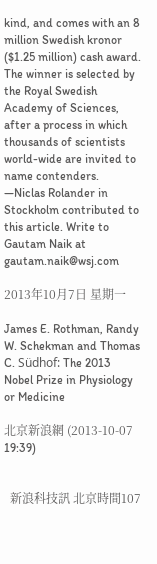kind, and comes with an 8 million Swedish kronor ($1.25 million) cash award. The winner is selected by the Royal Swedish Academy of Sciences, after a process in which thousands of scientists world-wide are invited to name contenders.
—Niclas Rolander in Stockholm contributed to this article. Write to Gautam Naik at gautam.naik@wsj.com

2013年10月7日 星期一

James E. Rothman, Randy W. Schekman and Thomas C. Südhof: The 2013 Nobel Prize in Physiology or Medicine

北京新浪網 (2013-10-07 19:39)


  新浪科技訊 北京時間107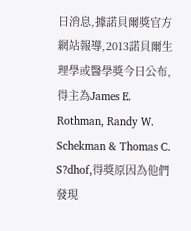日消息,據諾貝爾獎官方網站報導,2013諾貝爾生理學或醫學獎今日公布,得主為James E. Rothman, Randy W. Schekman & Thomas C. S?dhof,得獎原因為他們發現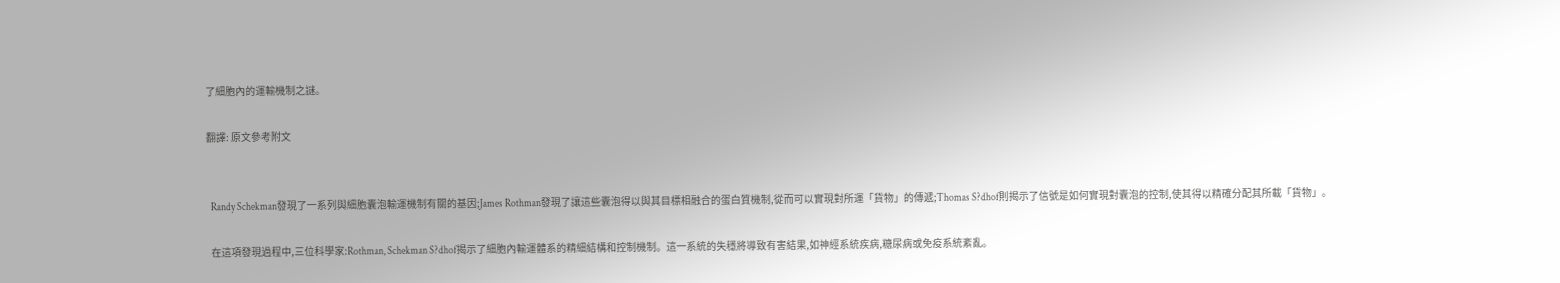了細胞內的運輸機制之謎。

翻譯: 原文參考附文


  Randy Schekman發現了一系列與細胞囊泡輸運機制有關的基因;James Rothman發現了讓這些囊泡得以與其目標相融合的蛋白質機制,從而可以實現對所運「貨物」的傳遞;Thomas S?dhof則揭示了信號是如何實現對囊泡的控制,使其得以精確分配其所載「貨物」。

  在這項發現過程中,三位科學家:Rothman, Schekman S?dhof揭示了細胞內輸運體系的精細結構和控制機制。這一系統的失穩將導致有害結果,如神經系統疾病,糖尿病或免疫系統紊亂。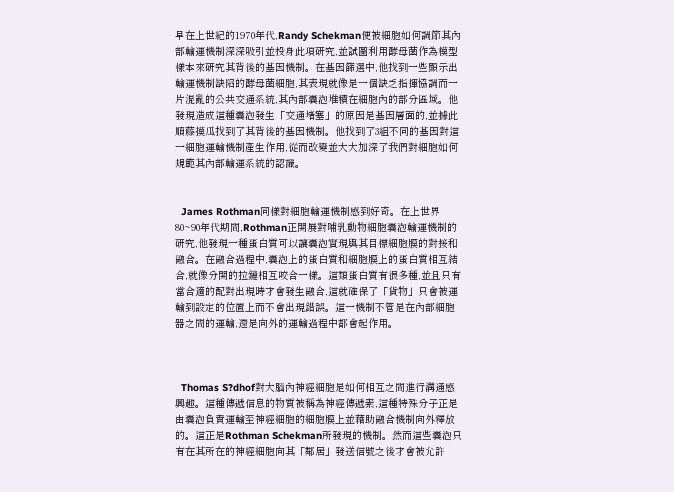早在上世紀的1970年代,Randy Schekman便被細胞如何調節其內部輸運機制深深吸引並投身此項研究,並試圖利用酵母菌作為模型樣本來研究其背後的基因機制。在基因篩選中,他找到一些顯示出輸運機制缺陷的酵母菌細胞,其表現就像是一個缺乏指揮協調而一片混亂的公共交通系統,其內部囊泡堆積在細胞內的部分區域。他發現造成這種囊泡發生「交通堵塞」的原因是基因層面的,並據此順藤摸瓜找到了其背後的基因機制。他找到了3組不同的基因對這一細胞運輸機制產生作用,從而改變並大大加深了我們對細胞如何規範其內部輸運系統的認識。


  James Rothman同樣對細胞輸運機制感到好奇。在上世界80~90年代期間,Rothman正開展對哺乳動物細胞囊泡輸運機制的研究,他發現一種蛋白質可以讓囊泡實現與其目標細胞膜的對接和融合。在融合過程中,囊泡上的蛋白質和細胞膜上的蛋白質相互結合,就像分開的拉鏈相互咬合一樣。這類蛋白質有很多種,並且只有當合適的配對出現時才會發生融合,這就確保了「貨物」只會被運輸到設定的位置上而不會出現錯誤。這一機制不管是在內部細胞器之間的運輸,還是向外的運輸過程中都會起作用。



  Thomas S?dhof對大腦內神經細胞是如何相互之間進行溝通感興趣。這種傳遞信息的物質被稱為神經傳遞素,這種特殊分子正是由囊泡負責運輸至神經細胞的細胞膜上並藉助融合機制向外釋放的。這正是Rothman Schekman所發現的機制。然而這些囊泡只有在其所在的神經細胞向其「鄰居」發送信號之後才會被允許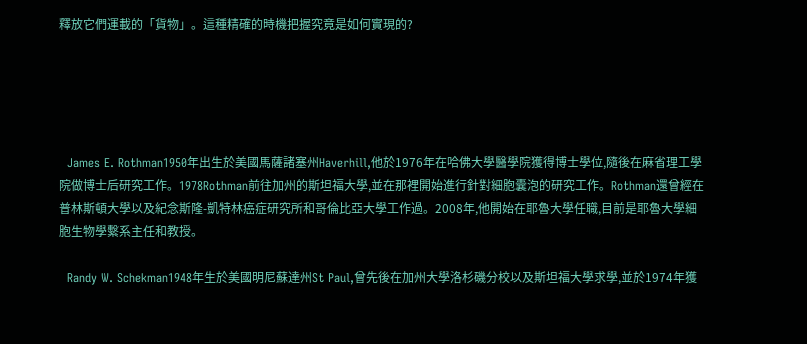釋放它們運載的「貨物」。這種精確的時機把握究竟是如何實現的?





  James E. Rothman1950年出生於美國馬薩諸塞州Haverhill,他於1976年在哈佛大學醫學院獲得博士學位,隨後在麻省理工學院做博士后研究工作。1978Rothman前往加州的斯坦福大學,並在那裡開始進行針對細胞囊泡的研究工作。Rothman還曾經在普林斯頓大學以及紀念斯隆-凱特林癌症研究所和哥倫比亞大學工作過。2008年,他開始在耶魯大學任職,目前是耶魯大學細胞生物學繫系主任和教授。

  Randy W. Schekman1948年生於美國明尼蘇達州St Paul,曾先後在加州大學洛杉磯分校以及斯坦福大學求學,並於1974年獲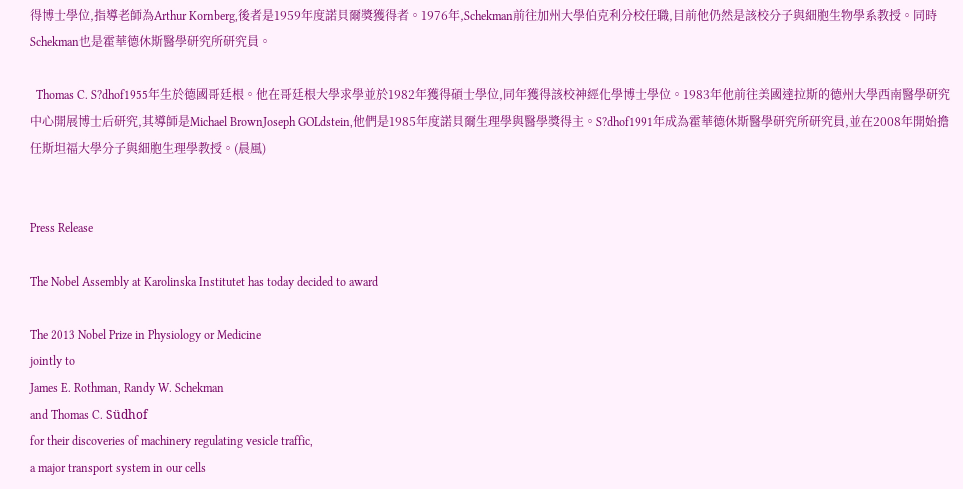得博士學位,指導老師為Arthur Kornberg,後者是1959年度諾貝爾獎獲得者。1976年,Schekman前往加州大學伯克利分校任職,目前他仍然是該校分子與細胞生物學系教授。同時Schekman也是霍華德休斯醫學研究所研究員。

  Thomas C. S?dhof1955年生於德國哥廷根。他在哥廷根大學求學並於1982年獲得碩士學位,同年獲得該校神經化學博士學位。1983年他前往美國達拉斯的德州大學西南醫學研究中心開展博士后研究,其導師是Michael BrownJoseph GOLdstein,他們是1985年度諾貝爾生理學與醫學獎得主。S?dhof1991年成為霍華德休斯醫學研究所研究員,並在2008年開始擔任斯坦福大學分子與細胞生理學教授。(晨風)


Press Release

The Nobel Assembly at Karolinska Institutet has today decided to award

The 2013 Nobel Prize in Physiology or Medicine
jointly to
James E. Rothman, Randy W. Schekman
and Thomas C. Südhof
for their discoveries of machinery regulating vesicle traffic,
a major transport system in our cells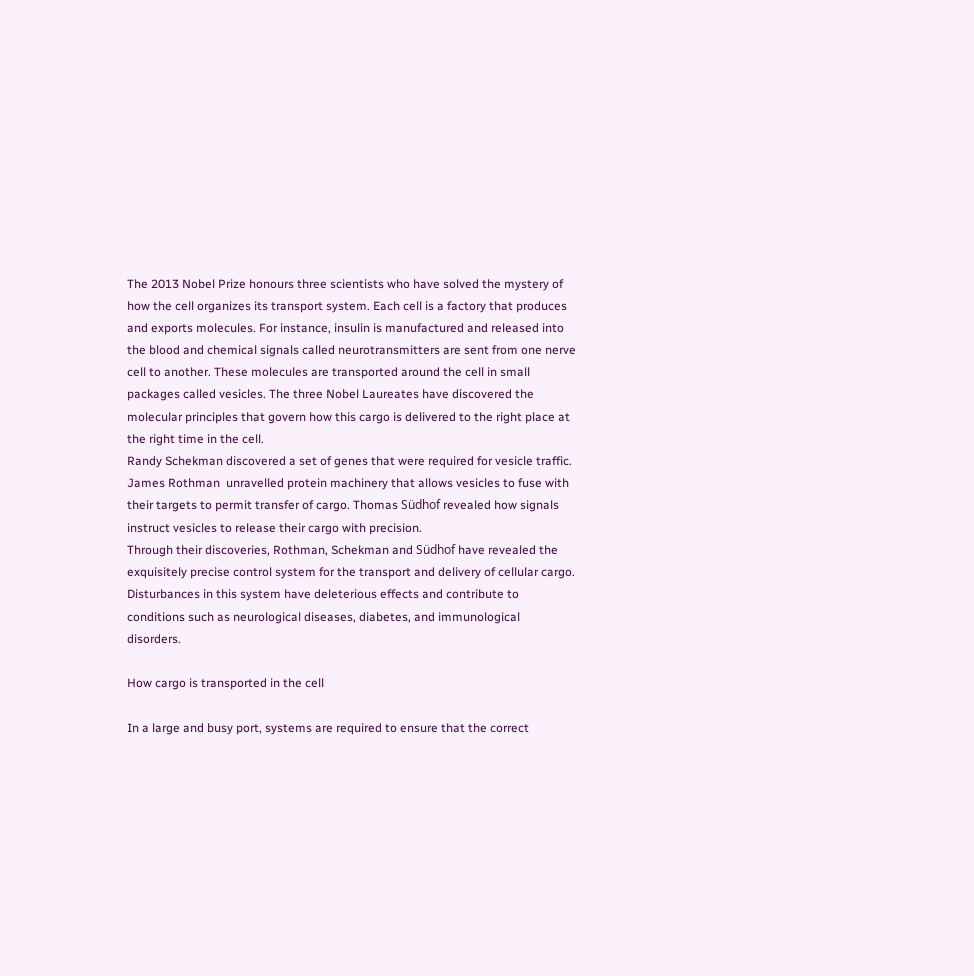The 2013 Nobel Prize honours three scientists who have solved the mystery of how the cell organizes its transport system. Each cell is a factory that produces and exports molecules. For instance, insulin is manufactured and released into the blood and chemical signals called neurotransmitters are sent from one nerve cell to another. These molecules are transported around the cell in small packages called vesicles. The three Nobel Laureates have discovered the molecular principles that govern how this cargo is delivered to the right place at the right time in the cell.
Randy Schekman discovered a set of genes that were required for vesicle traffic. James Rothman  unravelled protein machinery that allows vesicles to fuse with their targets to permit transfer of cargo. Thomas Südhof revealed how signals instruct vesicles to release their cargo with precision.
Through their discoveries, Rothman, Schekman and Südhof have revealed the exquisitely precise control system for the transport and delivery of cellular cargo. Disturbances in this system have deleterious effects and contribute to conditions such as neurological diseases, diabetes, and immunological disorders.

How cargo is transported in the cell

In a large and busy port, systems are required to ensure that the correct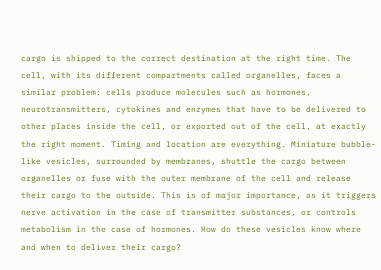cargo is shipped to the correct destination at the right time. The cell, with its different compartments called organelles, faces a similar problem: cells produce molecules such as hormones, neurotransmitters, cytokines and enzymes that have to be delivered to other places inside the cell, or exported out of the cell, at exactly the right moment. Timing and location are everything. Miniature bubble-like vesicles, surrounded by membranes, shuttle the cargo between organelles or fuse with the outer membrane of the cell and release their cargo to the outside. This is of major importance, as it triggers nerve activation in the case of transmitter substances, or controls metabolism in the case of hormones. How do these vesicles know where and when to deliver their cargo?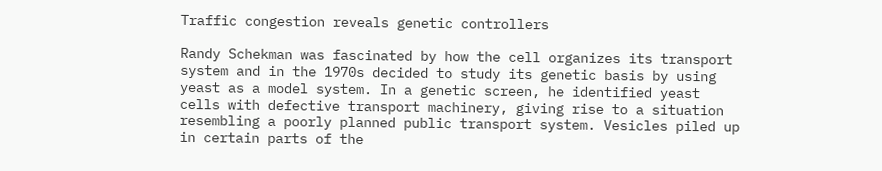Traffic congestion reveals genetic controllers

Randy Schekman was fascinated by how the cell organizes its transport system and in the 1970s decided to study its genetic basis by using yeast as a model system. In a genetic screen, he identified yeast cells with defective transport machinery, giving rise to a situation resembling a poorly planned public transport system. Vesicles piled up in certain parts of the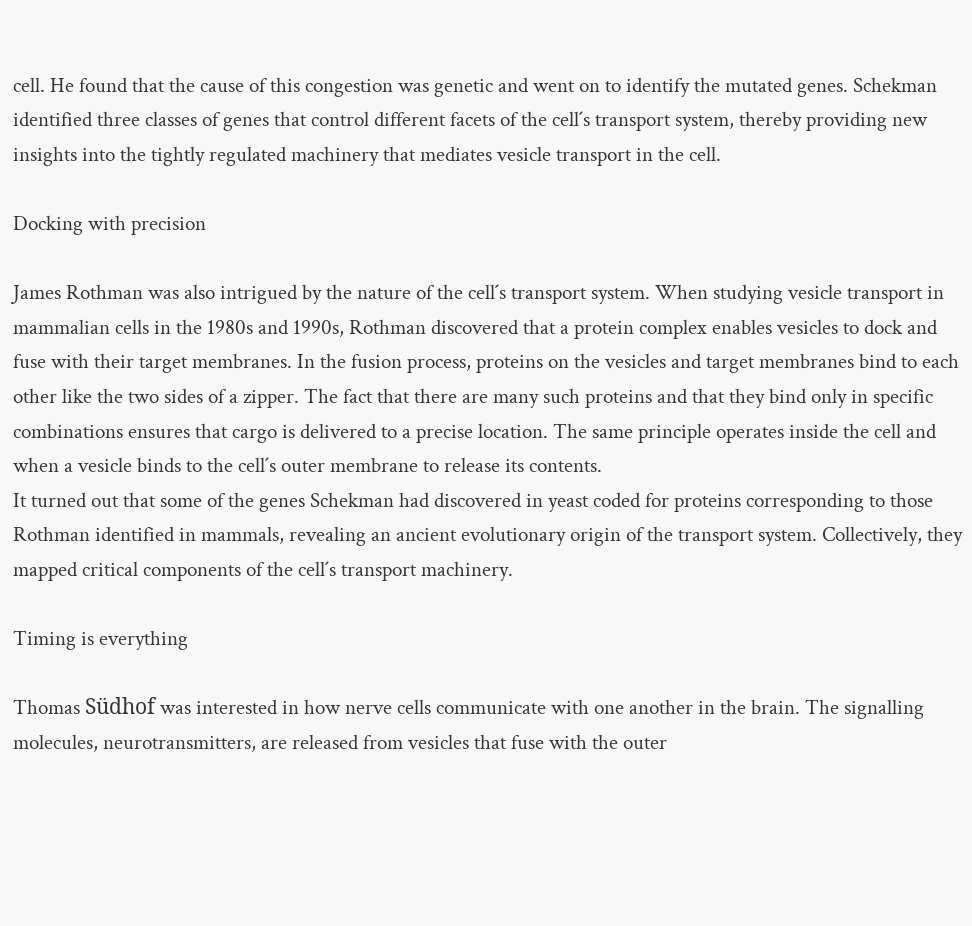cell. He found that the cause of this congestion was genetic and went on to identify the mutated genes. Schekman identified three classes of genes that control different facets of the cell´s transport system, thereby providing new insights into the tightly regulated machinery that mediates vesicle transport in the cell.

Docking with precision

James Rothman was also intrigued by the nature of the cell´s transport system. When studying vesicle transport in mammalian cells in the 1980s and 1990s, Rothman discovered that a protein complex enables vesicles to dock and fuse with their target membranes. In the fusion process, proteins on the vesicles and target membranes bind to each other like the two sides of a zipper. The fact that there are many such proteins and that they bind only in specific combinations ensures that cargo is delivered to a precise location. The same principle operates inside the cell and when a vesicle binds to the cell´s outer membrane to release its contents.
It turned out that some of the genes Schekman had discovered in yeast coded for proteins corresponding to those Rothman identified in mammals, revealing an ancient evolutionary origin of the transport system. Collectively, they mapped critical components of the cell´s transport machinery.

Timing is everything

Thomas Südhof was interested in how nerve cells communicate with one another in the brain. The signalling molecules, neurotransmitters, are released from vesicles that fuse with the outer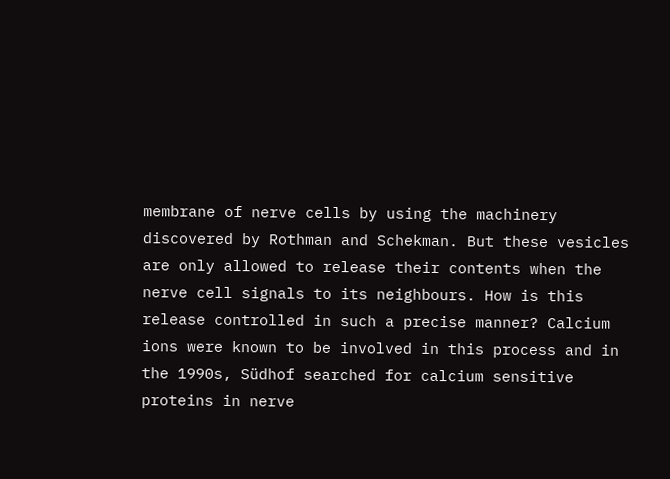membrane of nerve cells by using the machinery discovered by Rothman and Schekman. But these vesicles are only allowed to release their contents when the nerve cell signals to its neighbours. How is this release controlled in such a precise manner? Calcium ions were known to be involved in this process and in the 1990s, Südhof searched for calcium sensitive proteins in nerve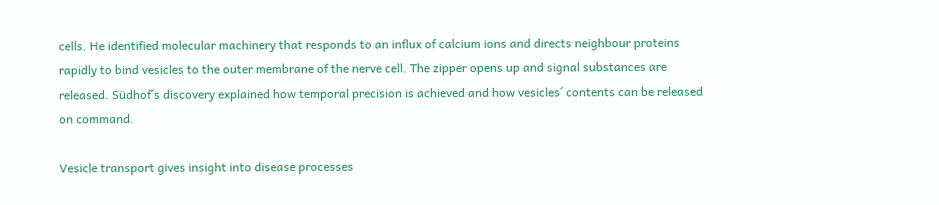cells. He identified molecular machinery that responds to an influx of calcium ions and directs neighbour proteins rapidly to bind vesicles to the outer membrane of the nerve cell. The zipper opens up and signal substances are released. Südhof´s discovery explained how temporal precision is achieved and how vesicles´ contents can be released on command.

Vesicle transport gives insight into disease processes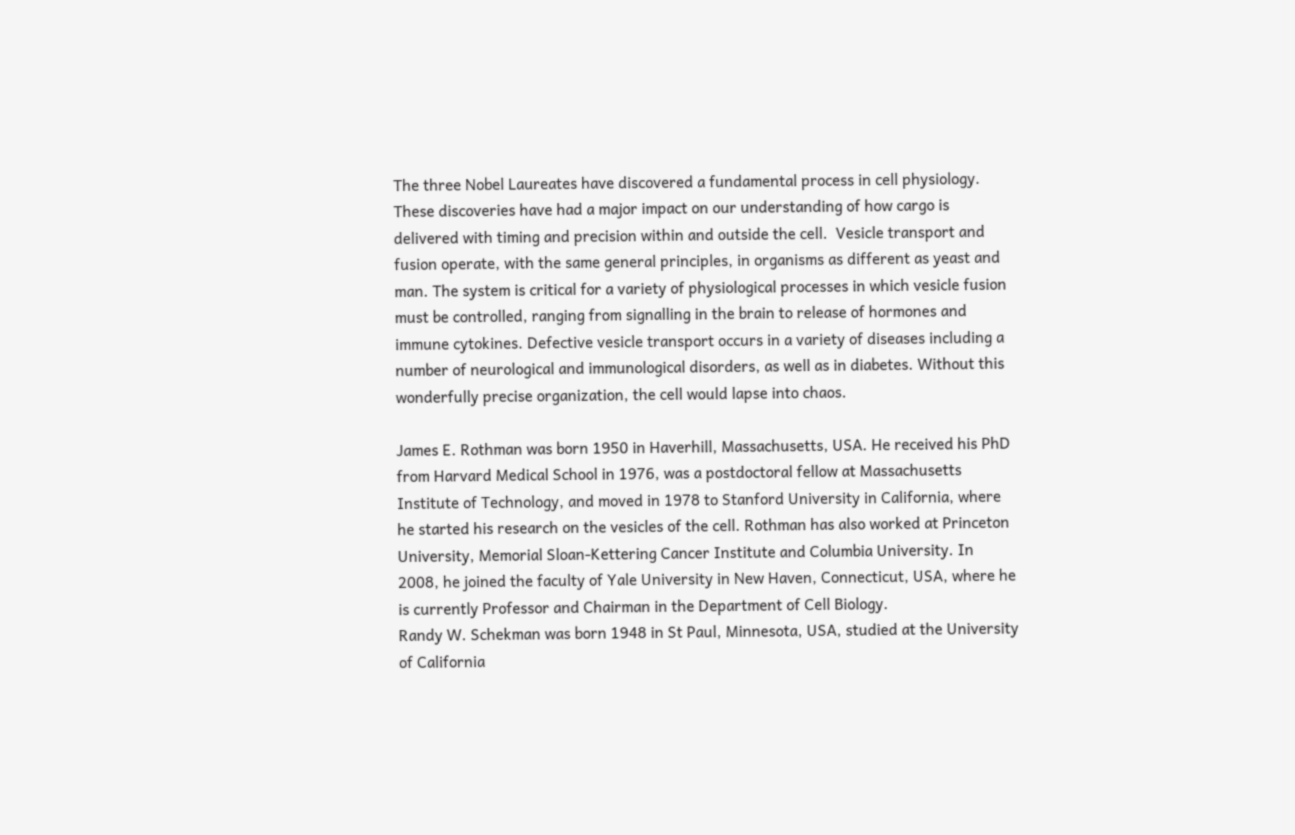The three Nobel Laureates have discovered a fundamental process in cell physiology. These discoveries have had a major impact on our understanding of how cargo is delivered with timing and precision within and outside the cell.  Vesicle transport and fusion operate, with the same general principles, in organisms as different as yeast and man. The system is critical for a variety of physiological processes in which vesicle fusion must be controlled, ranging from signalling in the brain to release of hormones and immune cytokines. Defective vesicle transport occurs in a variety of diseases including a number of neurological and immunological disorders, as well as in diabetes. Without this wonderfully precise organization, the cell would lapse into chaos.

James E. Rothman was born 1950 in Haverhill, Massachusetts, USA. He received his PhD from Harvard Medical School in 1976, was a postdoctoral fellow at Massachusetts Institute of Technology, and moved in 1978 to Stanford University in California, where he started his research on the vesicles of the cell. Rothman has also worked at Princeton University, Memorial Sloan-Kettering Cancer Institute and Columbia University. In 2008, he joined the faculty of Yale University in New Haven, Connecticut, USA, where he is currently Professor and Chairman in the Department of Cell Biology.
Randy W. Schekman was born 1948 in St Paul, Minnesota, USA, studied at the University of California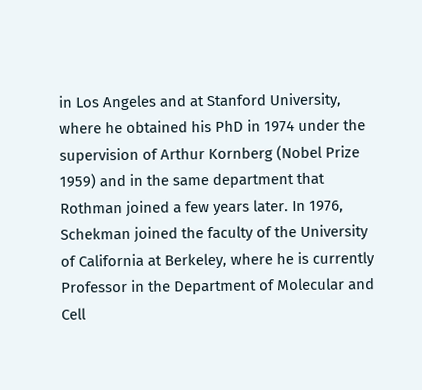in Los Angeles and at Stanford University, where he obtained his PhD in 1974 under the supervision of Arthur Kornberg (Nobel Prize 1959) and in the same department that Rothman joined a few years later. In 1976, Schekman joined the faculty of the University of California at Berkeley, where he is currently Professor in the Department of Molecular and Cell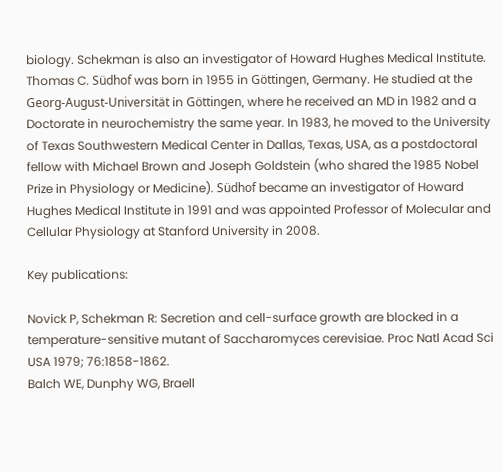biology. Schekman is also an investigator of Howard Hughes Medical Institute.
Thomas C. Südhof was born in 1955 in Göttingen, Germany. He studied at the Georg-August-Universität in Göttingen, where he received an MD in 1982 and a Doctorate in neurochemistry the same year. In 1983, he moved to the University of Texas Southwestern Medical Center in Dallas, Texas, USA, as a postdoctoral fellow with Michael Brown and Joseph Goldstein (who shared the 1985 Nobel Prize in Physiology or Medicine). Südhof became an investigator of Howard Hughes Medical Institute in 1991 and was appointed Professor of Molecular and Cellular Physiology at Stanford University in 2008.

Key publications:

Novick P, Schekman R: Secretion and cell-surface growth are blocked in a temperature-sensitive mutant of Saccharomyces cerevisiae. Proc Natl Acad Sci USA 1979; 76:1858-1862.
Balch WE, Dunphy WG, Braell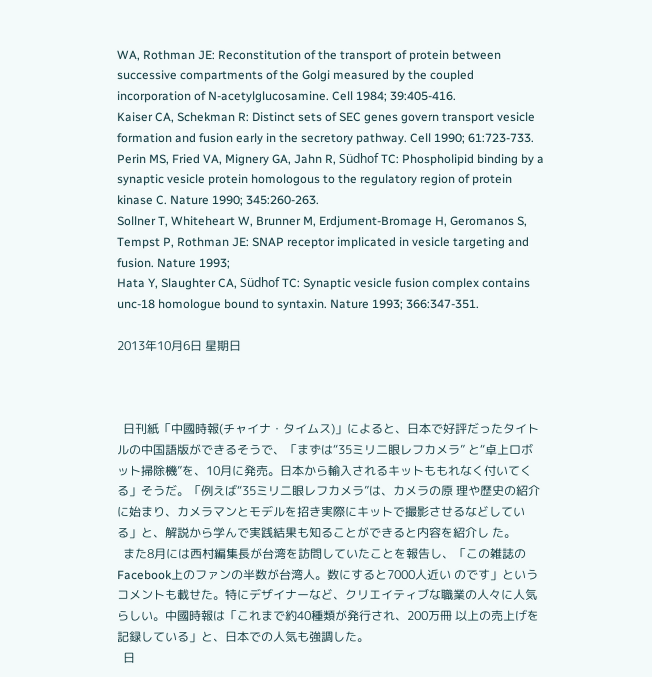WA, Rothman JE: Reconstitution of the transport of protein between successive compartments of the Golgi measured by the coupled incorporation of N-acetylglucosamine. Cell 1984; 39:405-416.
Kaiser CA, Schekman R: Distinct sets of SEC genes govern transport vesicle formation and fusion early in the secretory pathway. Cell 1990; 61:723-733.
Perin MS, Fried VA, Mignery GA, Jahn R, Südhof TC: Phospholipid binding by a synaptic vesicle protein homologous to the regulatory region of protein kinase C. Nature 1990; 345:260-263.
Sollner T, Whiteheart W, Brunner M, Erdjument-Bromage H, Geromanos S, Tempst P, Rothman JE: SNAP receptor implicated in vesicle targeting and fusion. Nature 1993;
Hata Y, Slaughter CA, Südhof TC: Synaptic vesicle fusion complex contains unc-18 homologue bound to syntaxin. Nature 1993; 366:347-351.

2013年10月6日 星期日



  日刊紙「中國時報(チャイナ・タイムス)」によると、日本で好評だったタイトルの中国語版ができるそうで、「まずは“35ミリ二眼レフカメラ” と“卓上ロボット掃除機”を、10月に発売。日本から輸入されるキットももれなく付いてくる」そうだ。「例えば“35ミリ二眼レフカメラ”は、カメラの原 理や歴史の紹介に始まり、カメラマンとモデルを招き実際にキットで撮影させるなどしている」と、解説から学んで実践結果も知ることができると内容を紹介し た。
  また8月には西村編集長が台湾を訪問していたことを報告し、「この雑誌のFacebook上のファンの半数が台湾人。数にすると7000人近い のです」というコメントも載せた。特にデザイナーなど、クリエイティブな職業の人々に人気らしい。中國時報は「これまで約40種類が発行され、200万冊 以上の売上げを記録している」と、日本での人気も強調した。
  日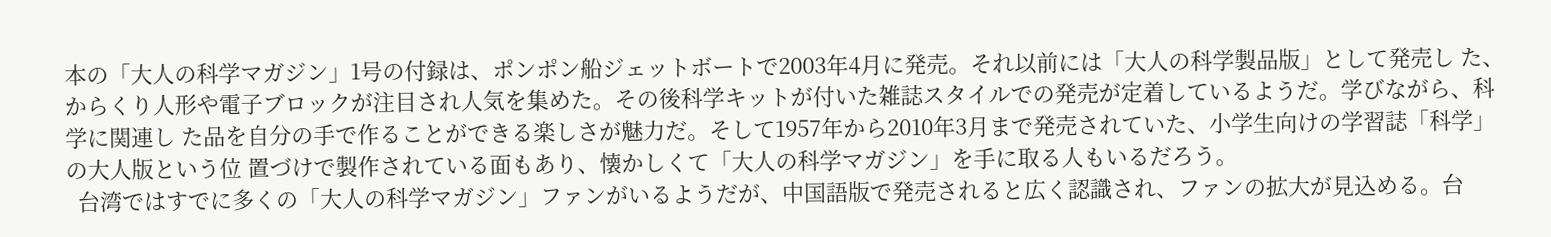本の「大人の科学マガジン」1号の付録は、ポンポン船ジェットボートで2003年4月に発売。それ以前には「大人の科学製品版」として発売し た、からくり人形や電子ブロックが注目され人気を集めた。その後科学キットが付いた雑誌スタイルでの発売が定着しているようだ。学びながら、科学に関連し た品を自分の手で作ることができる楽しさが魅力だ。そして1957年から2010年3月まで発売されていた、小学生向けの学習誌「科学」の大人版という位 置づけで製作されている面もあり、懐かしくて「大人の科学マガジン」を手に取る人もいるだろう。
  台湾ではすでに多くの「大人の科学マガジン」ファンがいるようだが、中国語版で発売されると広く認識され、ファンの拡大が見込める。台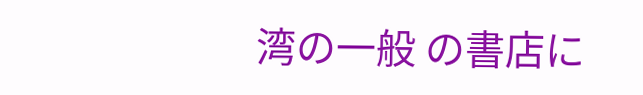湾の一般 の書店に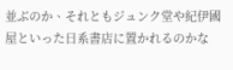並ぶのか、それともジュンク堂や紀伊國屋といった日系書店に置かれるのかな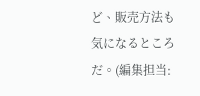ど、販売方法も気になるところだ。(編集担当: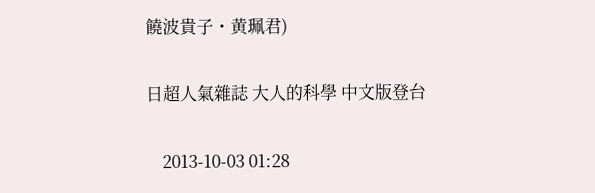饒波貴子・黄珮君)

日超人氣雜誌 大人的科學 中文版登台

    2013-10-03 01:28